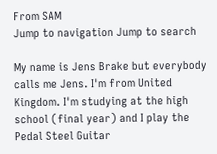From SAM
Jump to navigation Jump to search

My name is Jens Brake but everybody calls me Jens. I'm from United Kingdom. I'm studying at the high school (final year) and I play the Pedal Steel Guitar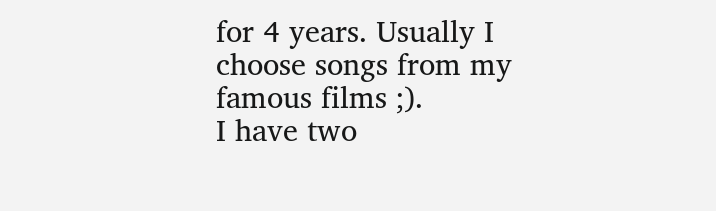for 4 years. Usually I choose songs from my famous films ;).
I have two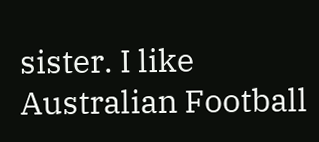sister. I like Australian Football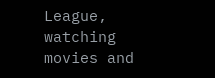League, watching movies and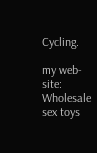Cycling.

my web-site: Wholesale sex toys